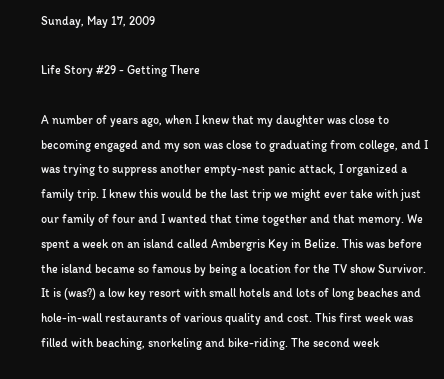Sunday, May 17, 2009

Life Story #29 - Getting There

A number of years ago, when I knew that my daughter was close to becoming engaged and my son was close to graduating from college, and I was trying to suppress another empty-nest panic attack, I organized a family trip. I knew this would be the last trip we might ever take with just our family of four and I wanted that time together and that memory. We spent a week on an island called Ambergris Key in Belize. This was before the island became so famous by being a location for the TV show Survivor. It is (was?) a low key resort with small hotels and lots of long beaches and hole-in-wall restaurants of various quality and cost. This first week was filled with beaching, snorkeling and bike-riding. The second week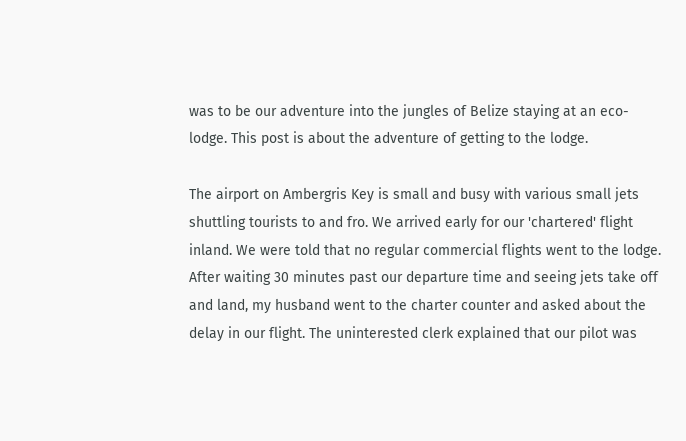was to be our adventure into the jungles of Belize staying at an eco-lodge. This post is about the adventure of getting to the lodge.

The airport on Ambergris Key is small and busy with various small jets shuttling tourists to and fro. We arrived early for our 'chartered' flight inland. We were told that no regular commercial flights went to the lodge. After waiting 30 minutes past our departure time and seeing jets take off and land, my husband went to the charter counter and asked about the delay in our flight. The uninterested clerk explained that our pilot was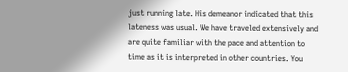just running late. His demeanor indicated that this lateness was usual. We have traveled extensively and are quite familiar with the pace and attention to time as it is interpreted in other countries. You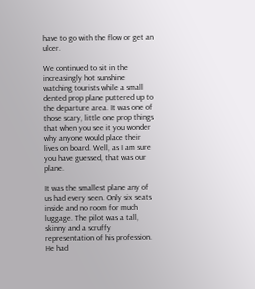have to go with the flow or get an ulcer.

We continued to sit in the increasingly hot sunshine watching tourists while a small dented prop plane puttered up to the departure area. It was one of those scary, little one prop things that when you see it you wonder why anyone would place their lives on board. Well, as I am sure you have guessed, that was our plane.

It was the smallest plane any of us had every seen. Only six seats inside and no room for much luggage. The pilot was a tall, skinny and a scruffy representation of his profession. He had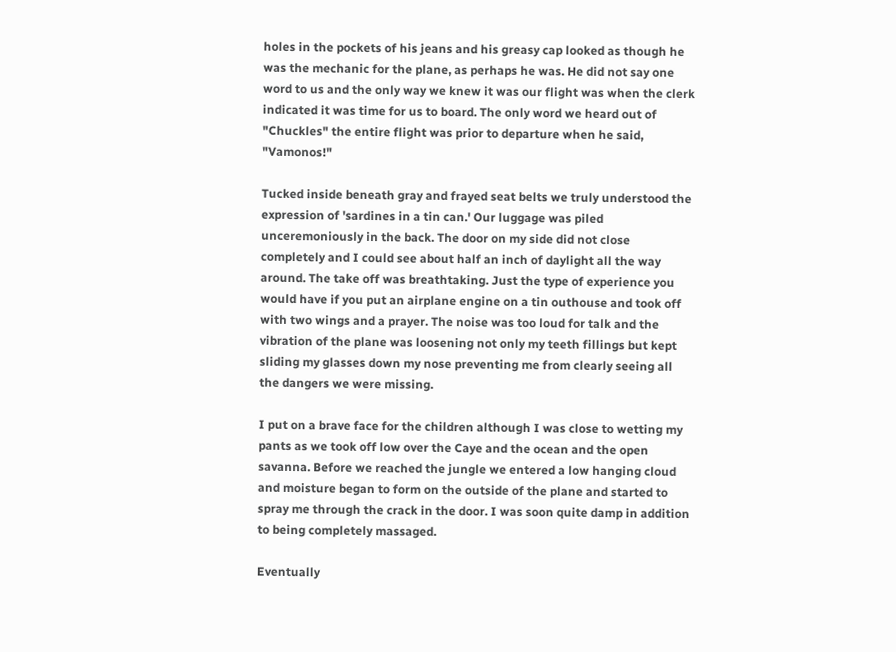holes in the pockets of his jeans and his greasy cap looked as though he was the mechanic for the plane, as perhaps he was. He did not say one word to us and the only way we knew it was our flight was when the clerk indicated it was time for us to board. The only word we heard out of "Chuckles" the entire flight was prior to departure when he said, "Vamonos!"

Tucked inside beneath gray and frayed seat belts we truly understood the expression of 'sardines in a tin can.' Our luggage was piled unceremoniously in the back. The door on my side did not close completely and I could see about half an inch of daylight all the way around. The take off was breathtaking. Just the type of experience you would have if you put an airplane engine on a tin outhouse and took off with two wings and a prayer. The noise was too loud for talk and the vibration of the plane was loosening not only my teeth fillings but kept sliding my glasses down my nose preventing me from clearly seeing all the dangers we were missing.

I put on a brave face for the children although I was close to wetting my pants as we took off low over the Caye and the ocean and the open savanna. Before we reached the jungle we entered a low hanging cloud and moisture began to form on the outside of the plane and started to spray me through the crack in the door. I was soon quite damp in addition to being completely massaged.

Eventually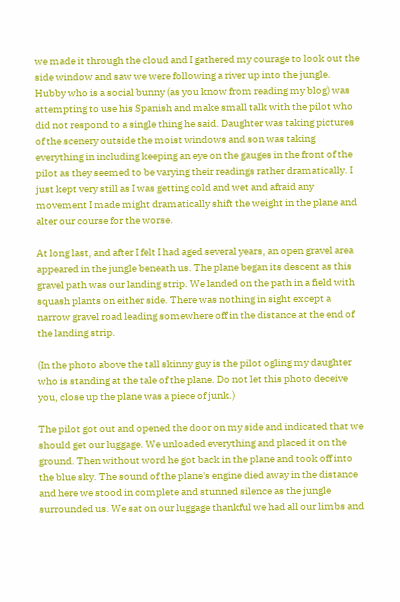we made it through the cloud and I gathered my courage to look out the side window and saw we were following a river up into the jungle. Hubby who is a social bunny (as you know from reading my blog) was attempting to use his Spanish and make small talk with the pilot who did not respond to a single thing he said. Daughter was taking pictures of the scenery outside the moist windows and son was taking everything in including keeping an eye on the gauges in the front of the pilot as they seemed to be varying their readings rather dramatically. I just kept very still as I was getting cold and wet and afraid any movement I made might dramatically shift the weight in the plane and alter our course for the worse.

At long last, and after I felt I had aged several years, an open gravel area appeared in the jungle beneath us. The plane began its descent as this gravel path was our landing strip. We landed on the path in a field with squash plants on either side. There was nothing in sight except a narrow gravel road leading somewhere off in the distance at the end of the landing strip.

(In the photo above the tall skinny guy is the pilot ogling my daughter who is standing at the tale of the plane. Do not let this photo deceive you, close up the plane was a piece of junk.)

The pilot got out and opened the door on my side and indicated that we should get our luggage. We unloaded everything and placed it on the ground. Then without word he got back in the plane and took off into the blue sky. The sound of the plane's engine died away in the distance and here we stood in complete and stunned silence as the jungle surrounded us. We sat on our luggage thankful we had all our limbs and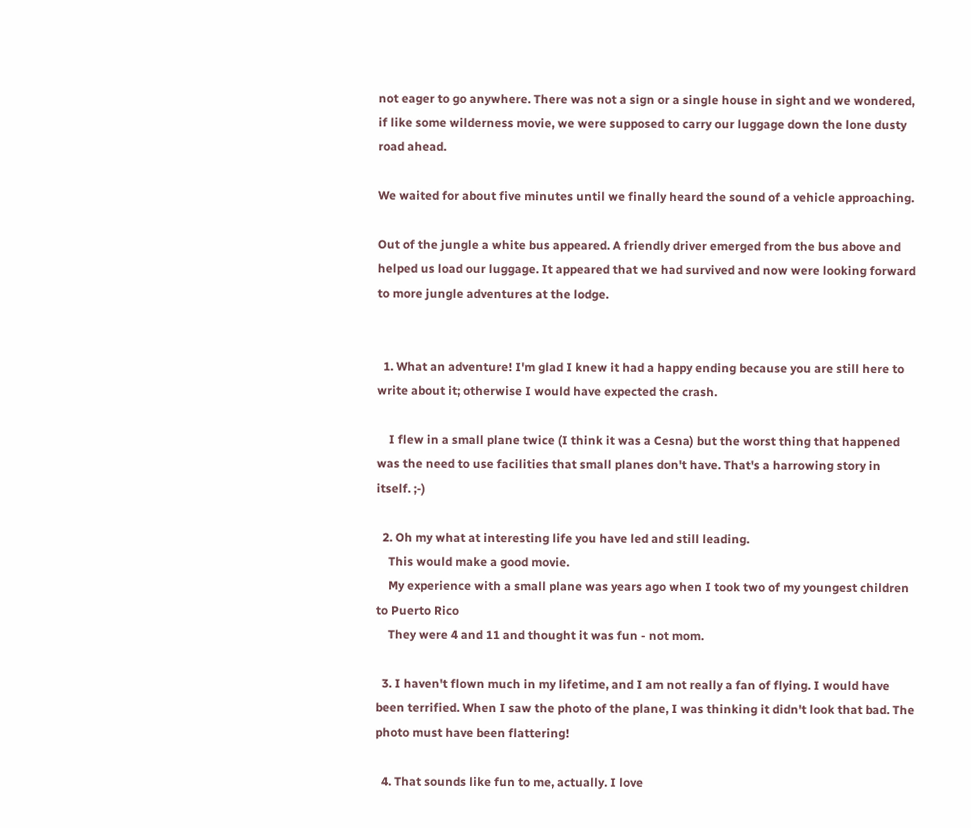not eager to go anywhere. There was not a sign or a single house in sight and we wondered, if like some wilderness movie, we were supposed to carry our luggage down the lone dusty road ahead.

We waited for about five minutes until we finally heard the sound of a vehicle approaching.

Out of the jungle a white bus appeared. A friendly driver emerged from the bus above and helped us load our luggage. It appeared that we had survived and now were looking forward to more jungle adventures at the lodge.


  1. What an adventure! I'm glad I knew it had a happy ending because you are still here to write about it; otherwise I would have expected the crash.

    I flew in a small plane twice (I think it was a Cesna) but the worst thing that happened was the need to use facilities that small planes don't have. That's a harrowing story in itself. ;-)

  2. Oh my what at interesting life you have led and still leading.
    This would make a good movie.
    My experience with a small plane was years ago when I took two of my youngest children to Puerto Rico
    They were 4 and 11 and thought it was fun - not mom.

  3. I haven't flown much in my lifetime, and I am not really a fan of flying. I would have been terrified. When I saw the photo of the plane, I was thinking it didn't look that bad. The photo must have been flattering!

  4. That sounds like fun to me, actually. I love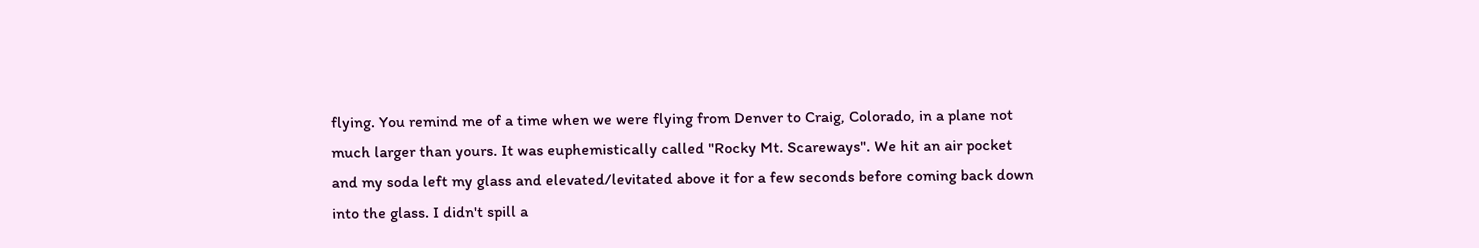flying. You remind me of a time when we were flying from Denver to Craig, Colorado, in a plane not much larger than yours. It was euphemistically called "Rocky Mt. Scareways". We hit an air pocket and my soda left my glass and elevated/levitated above it for a few seconds before coming back down into the glass. I didn't spill a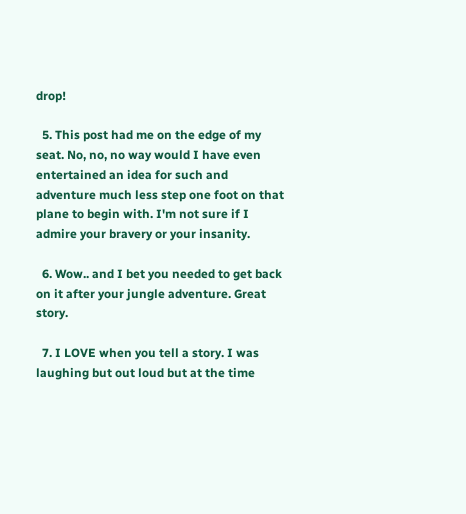drop!

  5. This post had me on the edge of my seat. No, no, no way would I have even entertained an idea for such and adventure much less step one foot on that plane to begin with. I'm not sure if I admire your bravery or your insanity.

  6. Wow.. and I bet you needed to get back on it after your jungle adventure. Great story.

  7. I LOVE when you tell a story. I was laughing but out loud but at the time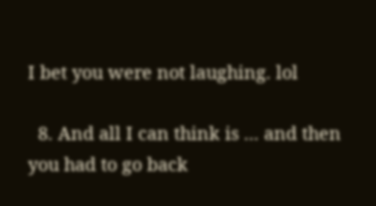I bet you were not laughing. lol

  8. And all I can think is ... and then you had to go back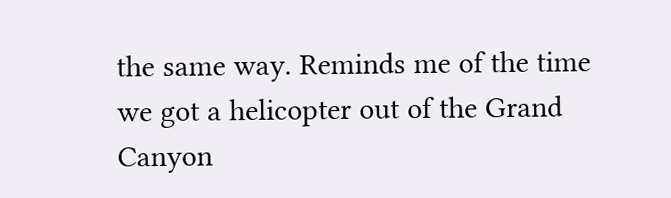the same way. Reminds me of the time we got a helicopter out of the Grand Canyon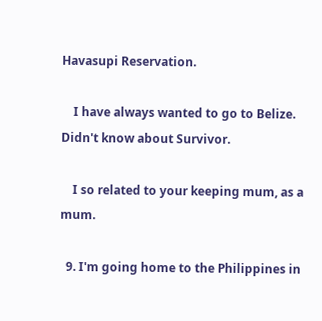Havasupi Reservation.

    I have always wanted to go to Belize. Didn't know about Survivor.

    I so related to your keeping mum, as a mum.

  9. I'm going home to the Philippines in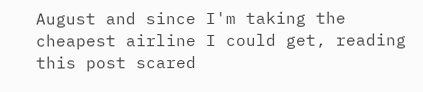August and since I'm taking the cheapest airline I could get, reading this post scared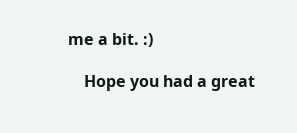me a bit. :)

    Hope you had a great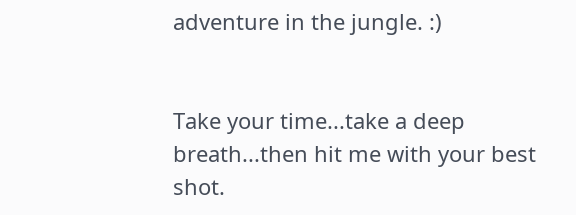adventure in the jungle. :)


Take your time...take a deep breath...then hit me with your best shot.